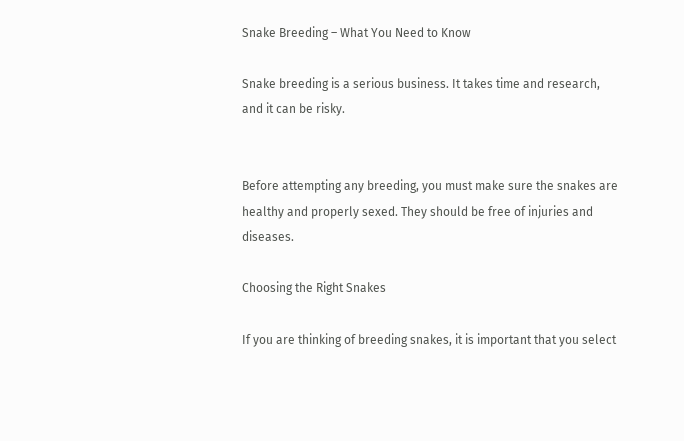Snake Breeding – What You Need to Know

Snake breeding is a serious business. It takes time and research, and it can be risky.


Before attempting any breeding, you must make sure the snakes are healthy and properly sexed. They should be free of injuries and diseases.

Choosing the Right Snakes

If you are thinking of breeding snakes, it is important that you select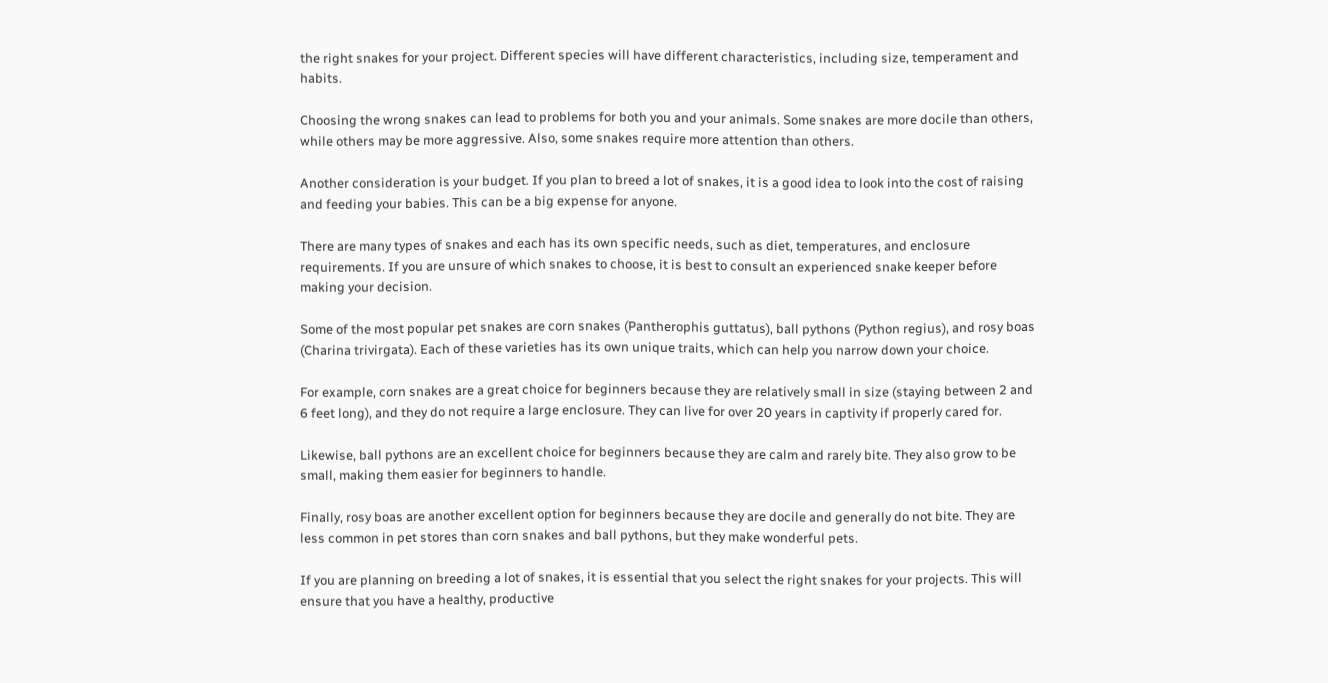the right snakes for your project. Different species will have different characteristics, including size, temperament and habits.

Choosing the wrong snakes can lead to problems for both you and your animals. Some snakes are more docile than others, while others may be more aggressive. Also, some snakes require more attention than others.

Another consideration is your budget. If you plan to breed a lot of snakes, it is a good idea to look into the cost of raising and feeding your babies. This can be a big expense for anyone.

There are many types of snakes and each has its own specific needs, such as diet, temperatures, and enclosure requirements. If you are unsure of which snakes to choose, it is best to consult an experienced snake keeper before making your decision.

Some of the most popular pet snakes are corn snakes (Pantherophis guttatus), ball pythons (Python regius), and rosy boas (Charina trivirgata). Each of these varieties has its own unique traits, which can help you narrow down your choice.

For example, corn snakes are a great choice for beginners because they are relatively small in size (staying between 2 and 6 feet long), and they do not require a large enclosure. They can live for over 20 years in captivity if properly cared for.

Likewise, ball pythons are an excellent choice for beginners because they are calm and rarely bite. They also grow to be small, making them easier for beginners to handle.

Finally, rosy boas are another excellent option for beginners because they are docile and generally do not bite. They are less common in pet stores than corn snakes and ball pythons, but they make wonderful pets.

If you are planning on breeding a lot of snakes, it is essential that you select the right snakes for your projects. This will ensure that you have a healthy, productive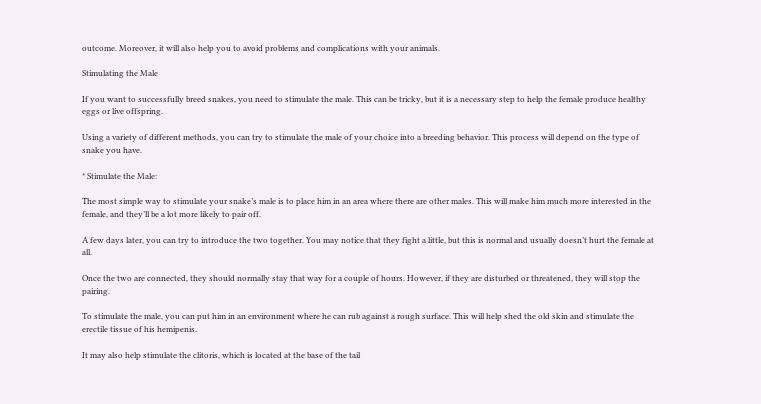outcome. Moreover, it will also help you to avoid problems and complications with your animals.

Stimulating the Male

If you want to successfully breed snakes, you need to stimulate the male. This can be tricky, but it is a necessary step to help the female produce healthy eggs or live offspring.

Using a variety of different methods, you can try to stimulate the male of your choice into a breeding behavior. This process will depend on the type of snake you have.

* Stimulate the Male:

The most simple way to stimulate your snake’s male is to place him in an area where there are other males. This will make him much more interested in the female, and they’ll be a lot more likely to pair off.

A few days later, you can try to introduce the two together. You may notice that they fight a little, but this is normal and usually doesn’t hurt the female at all.

Once the two are connected, they should normally stay that way for a couple of hours. However, if they are disturbed or threatened, they will stop the pairing.

To stimulate the male, you can put him in an environment where he can rub against a rough surface. This will help shed the old skin and stimulate the erectile tissue of his hemipenis.

It may also help stimulate the clitoris, which is located at the base of the tail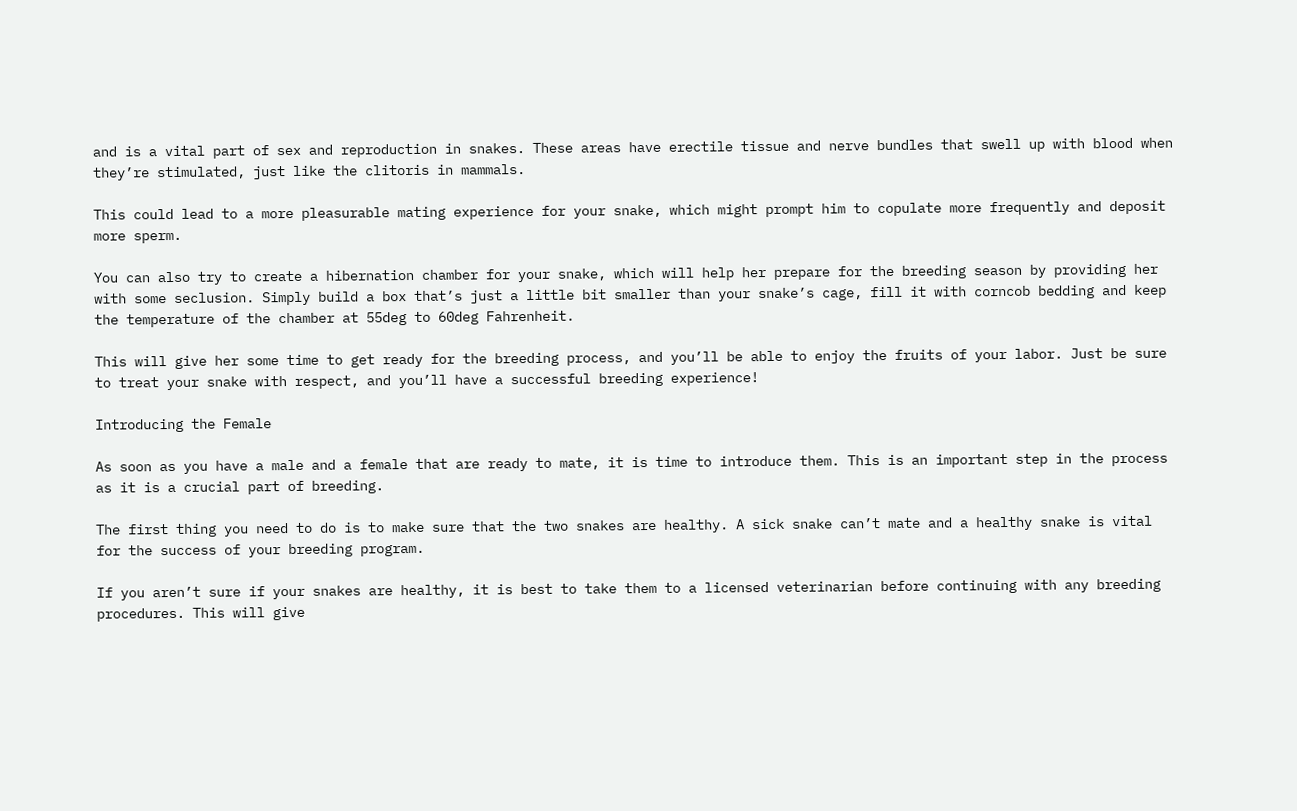and is a vital part of sex and reproduction in snakes. These areas have erectile tissue and nerve bundles that swell up with blood when they’re stimulated, just like the clitoris in mammals.

This could lead to a more pleasurable mating experience for your snake, which might prompt him to copulate more frequently and deposit more sperm.

You can also try to create a hibernation chamber for your snake, which will help her prepare for the breeding season by providing her with some seclusion. Simply build a box that’s just a little bit smaller than your snake’s cage, fill it with corncob bedding and keep the temperature of the chamber at 55deg to 60deg Fahrenheit.

This will give her some time to get ready for the breeding process, and you’ll be able to enjoy the fruits of your labor. Just be sure to treat your snake with respect, and you’ll have a successful breeding experience!

Introducing the Female

As soon as you have a male and a female that are ready to mate, it is time to introduce them. This is an important step in the process as it is a crucial part of breeding.

The first thing you need to do is to make sure that the two snakes are healthy. A sick snake can’t mate and a healthy snake is vital for the success of your breeding program.

If you aren’t sure if your snakes are healthy, it is best to take them to a licensed veterinarian before continuing with any breeding procedures. This will give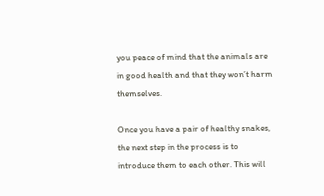you peace of mind that the animals are in good health and that they won’t harm themselves.

Once you have a pair of healthy snakes, the next step in the process is to introduce them to each other. This will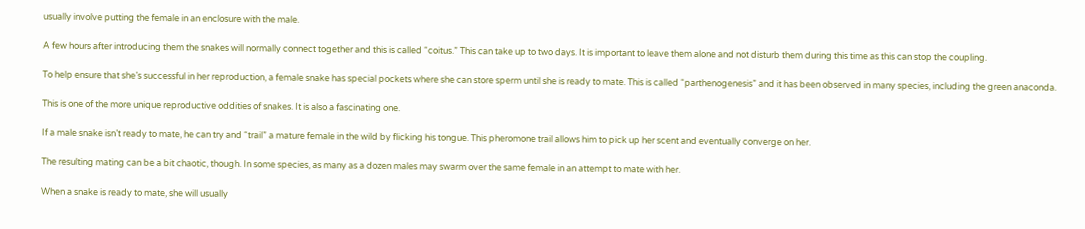usually involve putting the female in an enclosure with the male.

A few hours after introducing them the snakes will normally connect together and this is called “coitus.” This can take up to two days. It is important to leave them alone and not disturb them during this time as this can stop the coupling.

To help ensure that she’s successful in her reproduction, a female snake has special pockets where she can store sperm until she is ready to mate. This is called “parthenogenesis” and it has been observed in many species, including the green anaconda.

This is one of the more unique reproductive oddities of snakes. It is also a fascinating one.

If a male snake isn’t ready to mate, he can try and “trail” a mature female in the wild by flicking his tongue. This pheromone trail allows him to pick up her scent and eventually converge on her.

The resulting mating can be a bit chaotic, though. In some species, as many as a dozen males may swarm over the same female in an attempt to mate with her.

When a snake is ready to mate, she will usually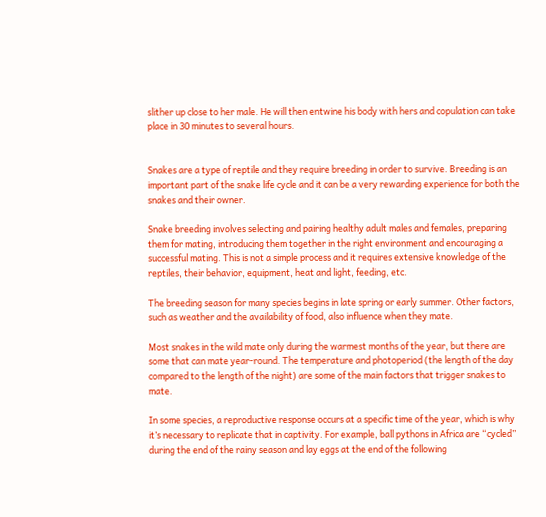slither up close to her male. He will then entwine his body with hers and copulation can take place in 30 minutes to several hours.


Snakes are a type of reptile and they require breeding in order to survive. Breeding is an important part of the snake life cycle and it can be a very rewarding experience for both the snakes and their owner.

Snake breeding involves selecting and pairing healthy adult males and females, preparing them for mating, introducing them together in the right environment and encouraging a successful mating. This is not a simple process and it requires extensive knowledge of the reptiles, their behavior, equipment, heat and light, feeding, etc.

The breeding season for many species begins in late spring or early summer. Other factors, such as weather and the availability of food, also influence when they mate.

Most snakes in the wild mate only during the warmest months of the year, but there are some that can mate year-round. The temperature and photoperiod (the length of the day compared to the length of the night) are some of the main factors that trigger snakes to mate.

In some species, a reproductive response occurs at a specific time of the year, which is why it’s necessary to replicate that in captivity. For example, ball pythons in Africa are “cycled” during the end of the rainy season and lay eggs at the end of the following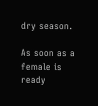dry season.

As soon as a female is ready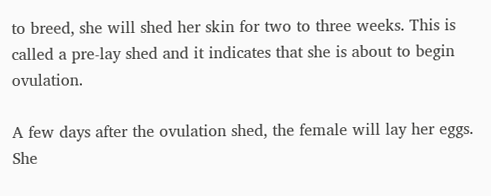to breed, she will shed her skin for two to three weeks. This is called a pre-lay shed and it indicates that she is about to begin ovulation.

A few days after the ovulation shed, the female will lay her eggs. She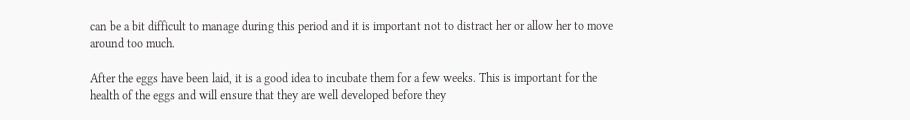can be a bit difficult to manage during this period and it is important not to distract her or allow her to move around too much.

After the eggs have been laid, it is a good idea to incubate them for a few weeks. This is important for the health of the eggs and will ensure that they are well developed before they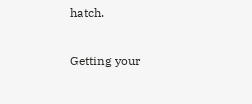hatch.

Getting your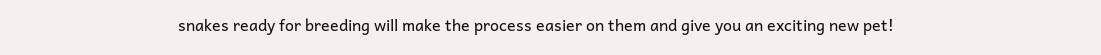snakes ready for breeding will make the process easier on them and give you an exciting new pet!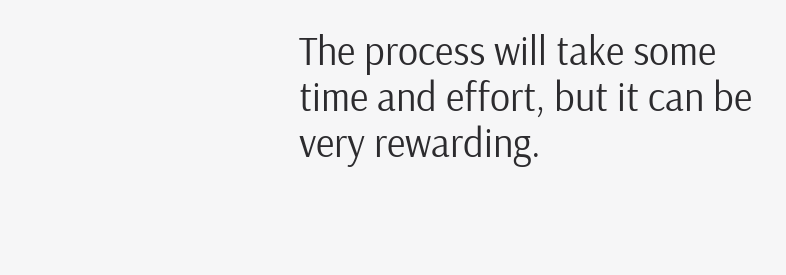The process will take some time and effort, but it can be very rewarding.